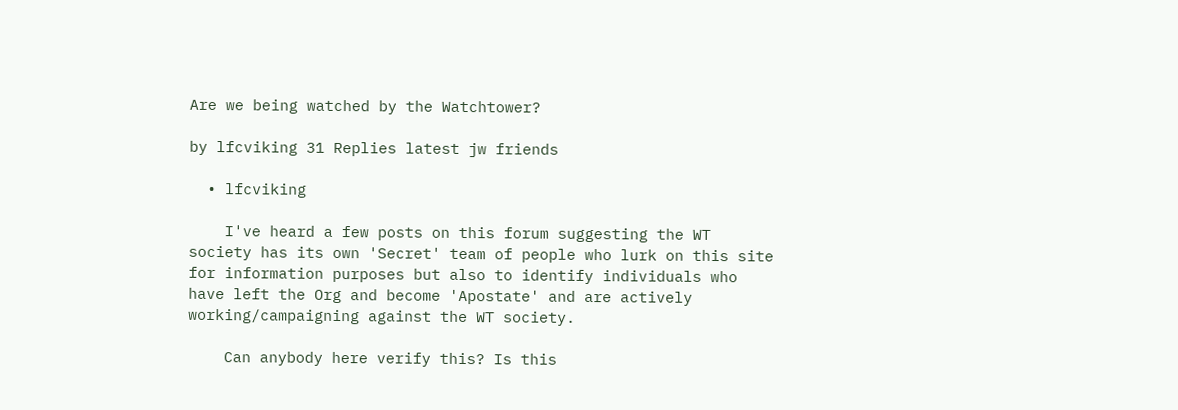Are we being watched by the Watchtower?

by lfcviking 31 Replies latest jw friends

  • lfcviking

    I've heard a few posts on this forum suggesting the WT society has its own 'Secret' team of people who lurk on this site for information purposes but also to identify individuals who have left the Org and become 'Apostate' and are actively working/campaigning against the WT society.

    Can anybody here verify this? Is this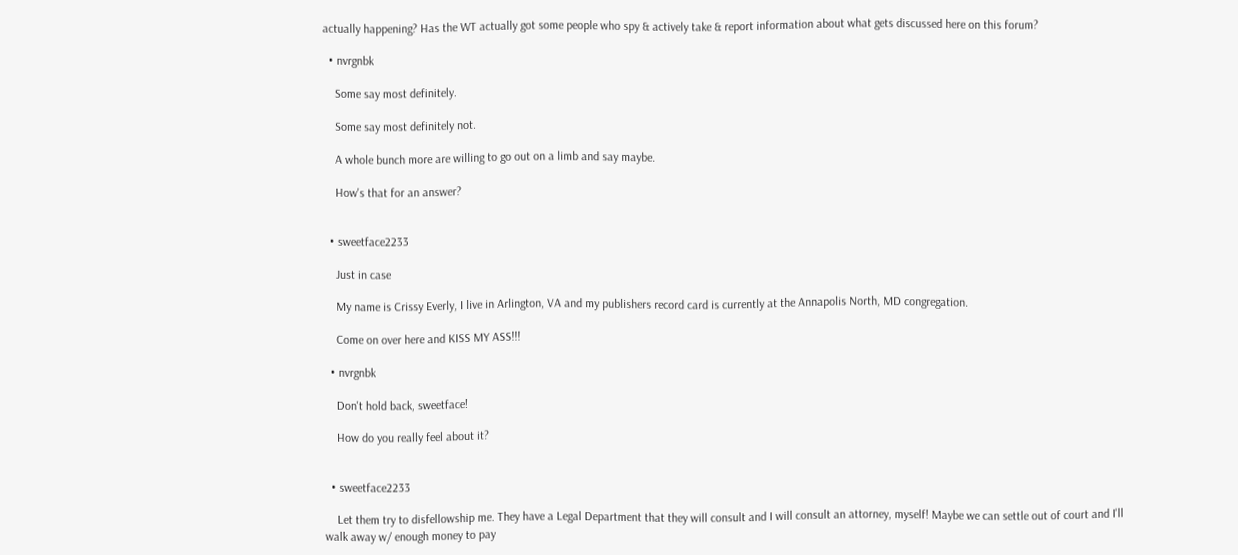actually happening? Has the WT actually got some people who spy & actively take & report information about what gets discussed here on this forum?

  • nvrgnbk

    Some say most definitely.

    Some say most definitely not.

    A whole bunch more are willing to go out on a limb and say maybe.

    How's that for an answer?


  • sweetface2233

    Just in case

    My name is Crissy Everly, I live in Arlington, VA and my publishers record card is currently at the Annapolis North, MD congregation.

    Come on over here and KISS MY ASS!!!

  • nvrgnbk

    Don't hold back, sweetface!

    How do you really feel about it?


  • sweetface2233

    Let them try to disfellowship me. They have a Legal Department that they will consult and I will consult an attorney, myself! Maybe we can settle out of court and I'll walk away w/ enough money to pay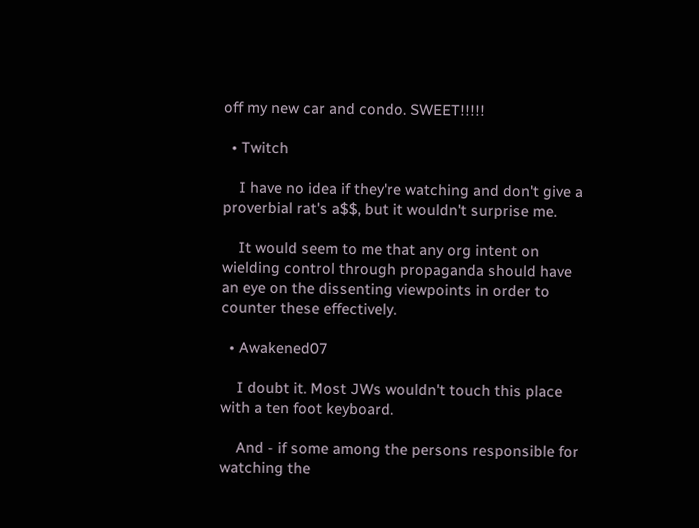off my new car and condo. SWEET!!!!!

  • Twitch

    I have no idea if they're watching and don't give a proverbial rat's a$$, but it wouldn't surprise me.

    It would seem to me that any org intent on wielding control through propaganda should have an eye on the dissenting viewpoints in order to counter these effectively.

  • Awakened07

    I doubt it. Most JWs wouldn't touch this place with a ten foot keyboard.

    And - if some among the persons responsible for watching the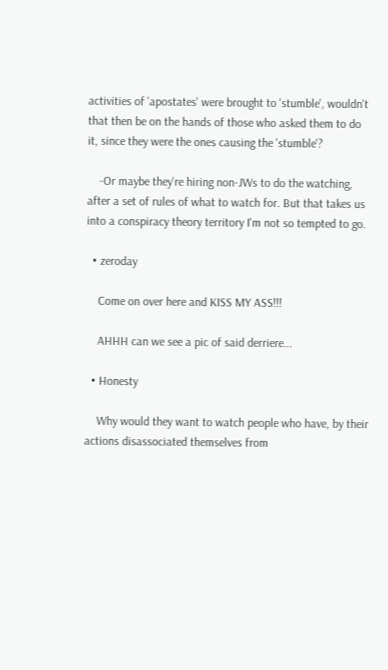activities of 'apostates' were brought to 'stumble', wouldn't that then be on the hands of those who asked them to do it, since they were the ones causing the 'stumble'?

    -Or maybe they're hiring non-JWs to do the watching, after a set of rules of what to watch for. But that takes us into a conspiracy theory territory I'm not so tempted to go.

  • zeroday

    Come on over here and KISS MY ASS!!!

    AHHH can we see a pic of said derriere...

  • Honesty

    Why would they want to watch people who have, by their actions disassociated themselves from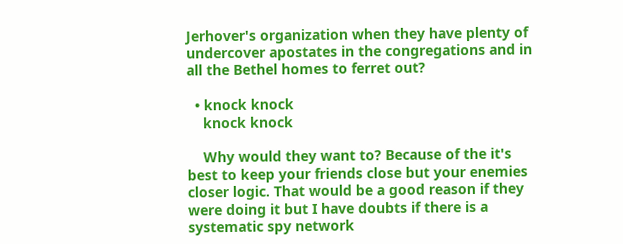Jerhover's organization when they have plenty of undercover apostates in the congregations and in all the Bethel homes to ferret out?

  • knock knock
    knock knock

    Why would they want to? Because of the it's best to keep your friends close but your enemies closer logic. That would be a good reason if they were doing it but I have doubts if there is a systematic spy network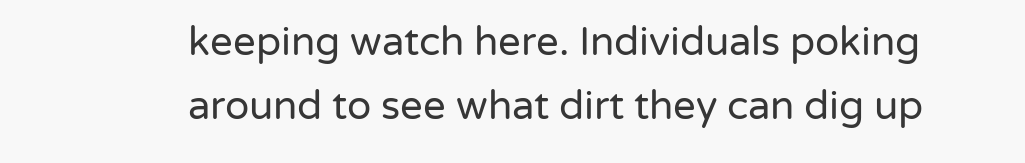keeping watch here. Individuals poking around to see what dirt they can dig up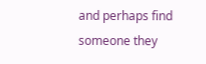and perhaps find someone they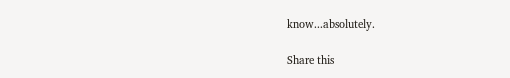know...absolutely.

Share this